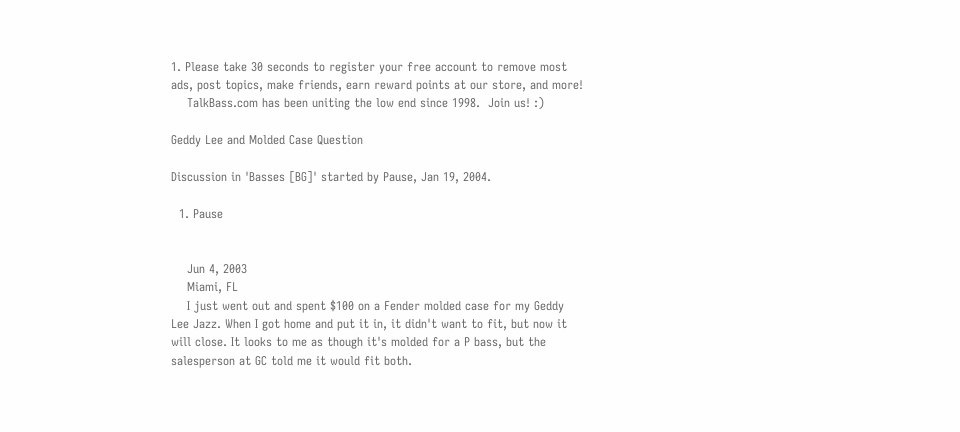1. Please take 30 seconds to register your free account to remove most ads, post topics, make friends, earn reward points at our store, and more!
    TalkBass.com has been uniting the low end since 1998.  Join us! :)

Geddy Lee and Molded Case Question

Discussion in 'Basses [BG]' started by Pause, Jan 19, 2004.

  1. Pause


    Jun 4, 2003
    Miami, FL
    I just went out and spent $100 on a Fender molded case for my Geddy Lee Jazz. When I got home and put it in, it didn't want to fit, but now it will close. It looks to me as though it's molded for a P bass, but the salesperson at GC told me it would fit both.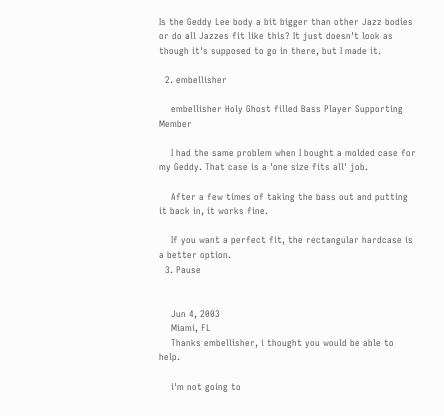Is the Geddy Lee body a bit bigger than other Jazz bodies or do all Jazzes fit like this? It just doesn't look as though it's supposed to go in there, but I made it.

  2. embellisher

    embellisher Holy Ghost filled Bass Player Supporting Member

    I had the same problem when I bought a molded case for my Geddy. That case is a 'one size fits all' job.

    After a few times of taking the bass out and putting it back in, it works fine.

    If you want a perfect fit, the rectangular hardcase is a better option.
  3. Pause


    Jun 4, 2003
    Miami, FL
    Thanks embellisher, i thought you would be able to help.

    i'm not going to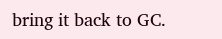bring it back to GC.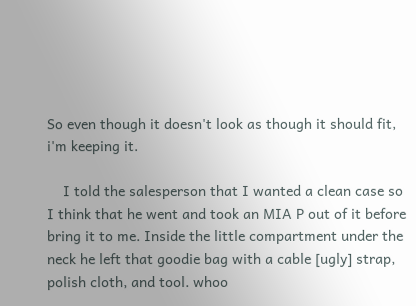So even though it doesn't look as though it should fit, i'm keeping it.

    I told the salesperson that I wanted a clean case so I think that he went and took an MIA P out of it before bring it to me. Inside the little compartment under the neck he left that goodie bag with a cable [ugly] strap, polish cloth, and tool. whoo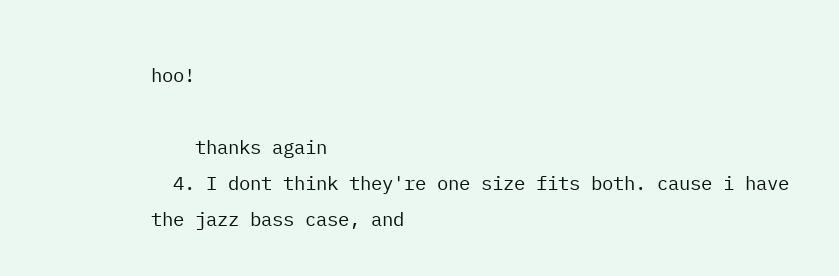hoo!

    thanks again
  4. I dont think they're one size fits both. cause i have the jazz bass case, and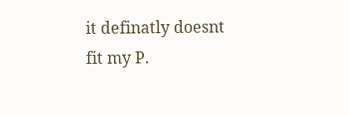it definatly doesnt fit my P.